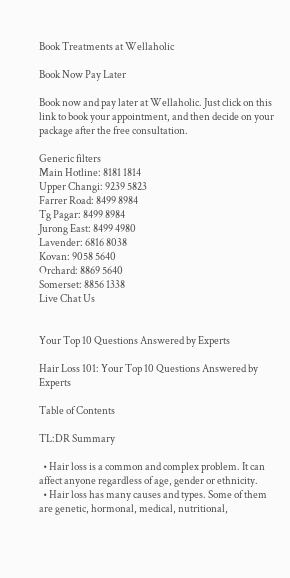Book Treatments at Wellaholic

Book Now Pay Later

Book now and pay later at Wellaholic. Just click on this link to book your appointment, and then decide on your package after the free consultation.

Generic filters
Main Hotline: 8181 1814
Upper Changi: 9239 5823
Farrer Road: 8499 8984
Tg Pagar: 8499 8984
Jurong East: 8499 4980
Lavender: 6816 8038
Kovan: 9058 5640
Orchard: 8869 5640
Somerset: 8856 1338
Live Chat Us


Your Top 10 Questions Answered by Experts

Hair Loss 101: Your Top 10 Questions Answered by Experts

Table of Contents

TL:DR Summary

  • Hair loss is a common and complex problem. It can affect anyone regardless of age, gender or ethnicity.
  • Hair loss has many causes and types. Some of them are genetic, hormonal, medical, nutritional,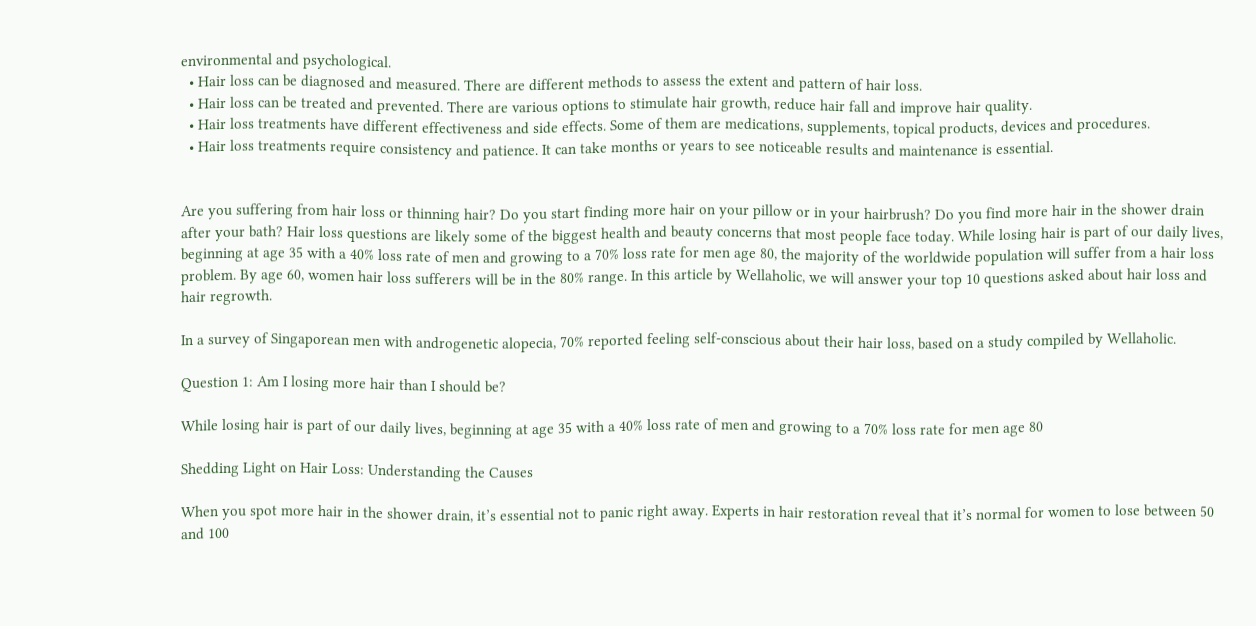environmental and psychological.
  • Hair loss can be diagnosed and measured. There are different methods to assess the extent and pattern of hair loss.
  • Hair loss can be treated and prevented. There are various options to stimulate hair growth, reduce hair fall and improve hair quality.
  • Hair loss treatments have different effectiveness and side effects. Some of them are medications, supplements, topical products, devices and procedures.
  • Hair loss treatments require consistency and patience. It can take months or years to see noticeable results and maintenance is essential.


Are you suffering from hair loss or thinning hair? Do you start finding more hair on your pillow or in your hairbrush? Do you find more hair in the shower drain after your bath? Hair loss questions are likely some of the biggest health and beauty concerns that most people face today. While losing hair is part of our daily lives, beginning at age 35 with a 40% loss rate of men and growing to a 70% loss rate for men age 80, the majority of the worldwide population will suffer from a hair loss problem. By age 60, women hair loss sufferers will be in the 80% range. In this article by Wellaholic, we will answer your top 10 questions asked about hair loss and hair regrowth.

In a survey of Singaporean men with androgenetic alopecia, 70% reported feeling self-conscious about their hair loss, based on a study compiled by Wellaholic.

Question 1: Am I losing more hair than I should be?

While losing hair is part of our daily lives, beginning at age 35 with a 40% loss rate of men and growing to a 70% loss rate for men age 80

Shedding Light on Hair Loss: Understanding the Causes

When you spot more hair in the shower drain, it’s essential not to panic right away. Experts in hair restoration reveal that it’s normal for women to lose between 50 and 100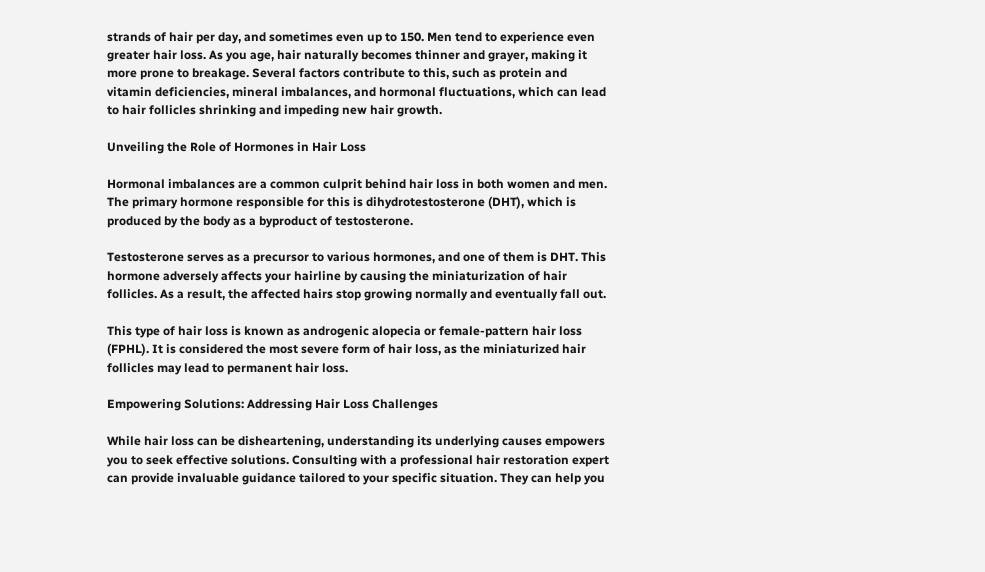strands of hair per day, and sometimes even up to 150. Men tend to experience even greater hair loss. As you age, hair naturally becomes thinner and grayer, making it more prone to breakage. Several factors contribute to this, such as protein and vitamin deficiencies, mineral imbalances, and hormonal fluctuations, which can lead to hair follicles shrinking and impeding new hair growth.

Unveiling the Role of Hormones in Hair Loss

Hormonal imbalances are a common culprit behind hair loss in both women and men. The primary hormone responsible for this is dihydrotestosterone (DHT), which is produced by the body as a byproduct of testosterone.

Testosterone serves as a precursor to various hormones, and one of them is DHT. This hormone adversely affects your hairline by causing the miniaturization of hair follicles. As a result, the affected hairs stop growing normally and eventually fall out.

This type of hair loss is known as androgenic alopecia or female-pattern hair loss (FPHL). It is considered the most severe form of hair loss, as the miniaturized hair follicles may lead to permanent hair loss.

Empowering Solutions: Addressing Hair Loss Challenges

While hair loss can be disheartening, understanding its underlying causes empowers you to seek effective solutions. Consulting with a professional hair restoration expert can provide invaluable guidance tailored to your specific situation. They can help you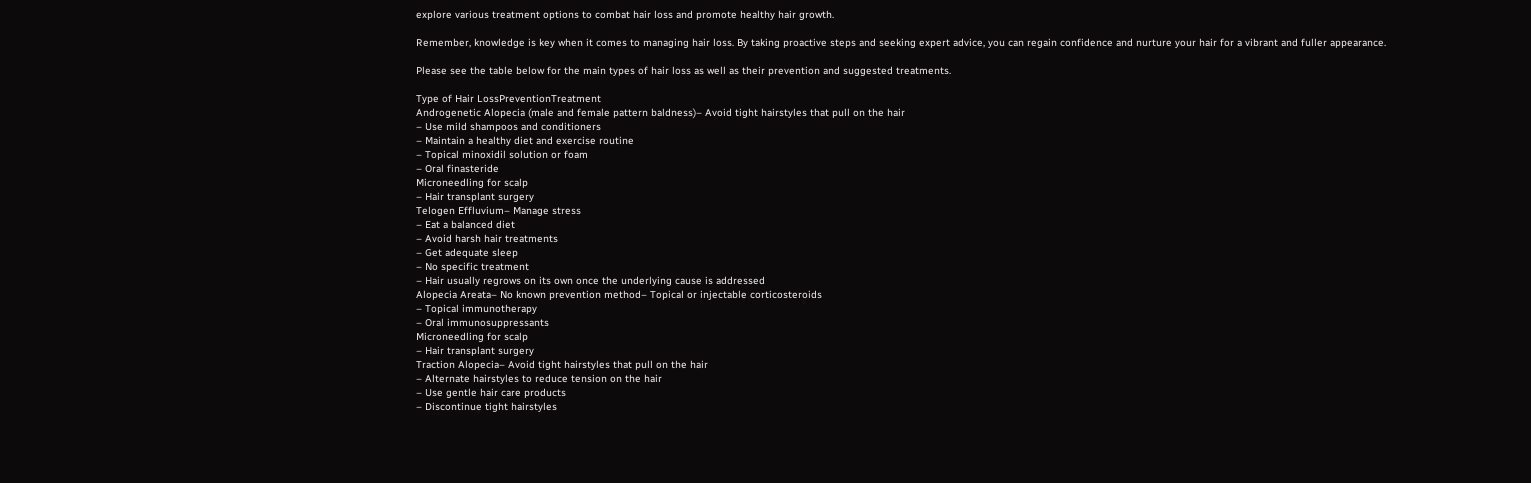explore various treatment options to combat hair loss and promote healthy hair growth.

Remember, knowledge is key when it comes to managing hair loss. By taking proactive steps and seeking expert advice, you can regain confidence and nurture your hair for a vibrant and fuller appearance.

Please see the table below for the main types of hair loss as well as their prevention and suggested treatments.

Type of Hair LossPreventionTreatment
Androgenetic Alopecia (male and female pattern baldness)– Avoid tight hairstyles that pull on the hair
– Use mild shampoos and conditioners
– Maintain a healthy diet and exercise routine
– Topical minoxidil solution or foam
– Oral finasteride
Microneedling for scalp
– Hair transplant surgery
Telogen Effluvium– Manage stress
– Eat a balanced diet
– Avoid harsh hair treatments
– Get adequate sleep
– No specific treatment
– Hair usually regrows on its own once the underlying cause is addressed
Alopecia Areata– No known prevention method– Topical or injectable corticosteroids
– Topical immunotherapy
– Oral immunosuppressants
Microneedling for scalp
– Hair transplant surgery
Traction Alopecia– Avoid tight hairstyles that pull on the hair
– Alternate hairstyles to reduce tension on the hair
– Use gentle hair care products
– Discontinue tight hairstyles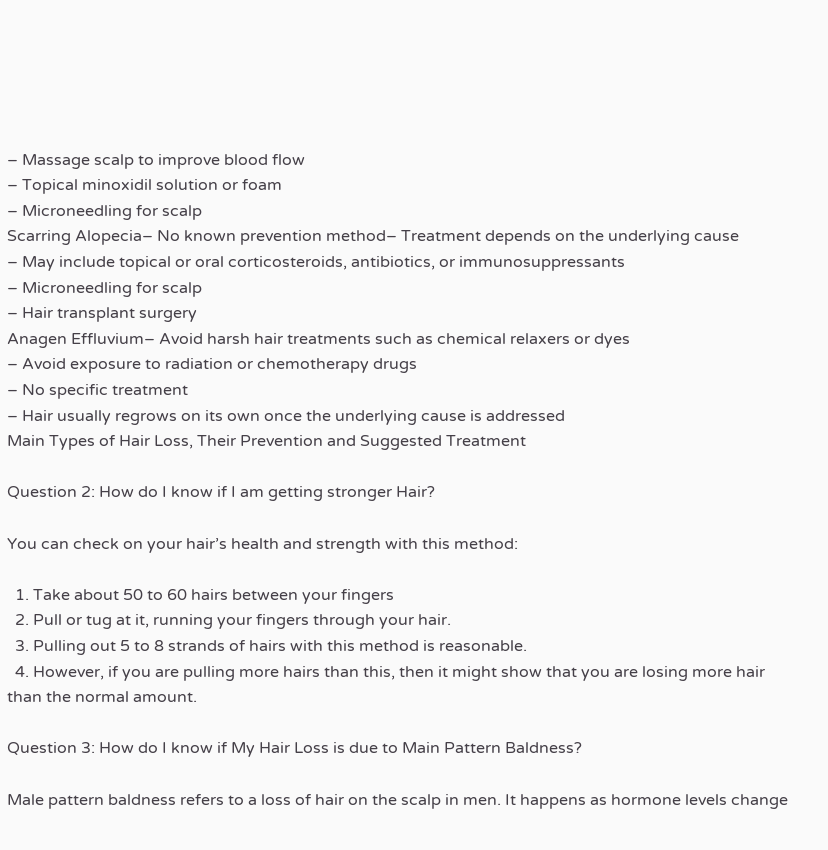– Massage scalp to improve blood flow
– Topical minoxidil solution or foam
– Microneedling for scalp
Scarring Alopecia– No known prevention method– Treatment depends on the underlying cause
– May include topical or oral corticosteroids, antibiotics, or immunosuppressants
– Microneedling for scalp
– Hair transplant surgery
Anagen Effluvium– Avoid harsh hair treatments such as chemical relaxers or dyes
– Avoid exposure to radiation or chemotherapy drugs
– No specific treatment
– Hair usually regrows on its own once the underlying cause is addressed
Main Types of Hair Loss, Their Prevention and Suggested Treatment

Question 2: How do I know if I am getting stronger Hair?

You can check on your hair’s health and strength with this method:

  1. Take about 50 to 60 hairs between your fingers
  2. Pull or tug at it, running your fingers through your hair.
  3. Pulling out 5 to 8 strands of hairs with this method is reasonable.
  4. However, if you are pulling more hairs than this, then it might show that you are losing more hair than the normal amount.

Question 3: How do I know if My Hair Loss is due to Main Pattern Baldness?

Male pattern baldness refers to a loss of hair on the scalp in men. It happens as hormone levels change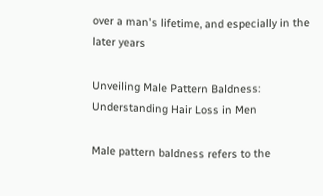over a man's lifetime, and especially in the later years

Unveiling Male Pattern Baldness: Understanding Hair Loss in Men

Male pattern baldness refers to the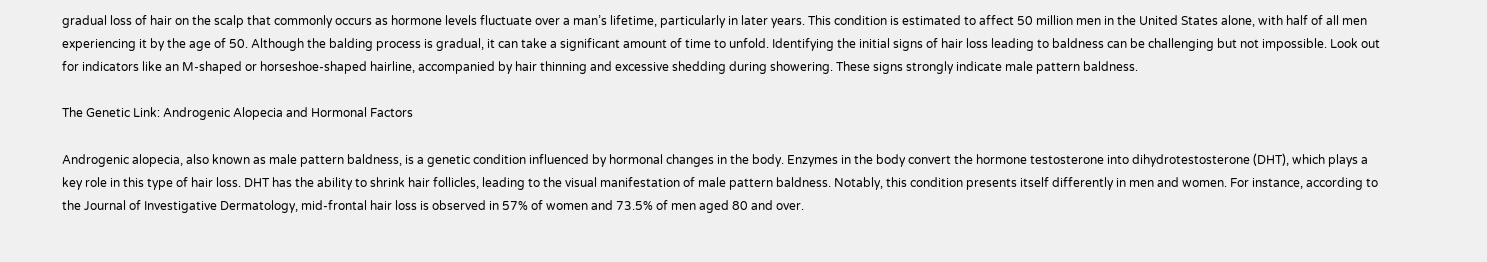gradual loss of hair on the scalp that commonly occurs as hormone levels fluctuate over a man’s lifetime, particularly in later years. This condition is estimated to affect 50 million men in the United States alone, with half of all men experiencing it by the age of 50. Although the balding process is gradual, it can take a significant amount of time to unfold. Identifying the initial signs of hair loss leading to baldness can be challenging but not impossible. Look out for indicators like an M-shaped or horseshoe-shaped hairline, accompanied by hair thinning and excessive shedding during showering. These signs strongly indicate male pattern baldness.

The Genetic Link: Androgenic Alopecia and Hormonal Factors

Androgenic alopecia, also known as male pattern baldness, is a genetic condition influenced by hormonal changes in the body. Enzymes in the body convert the hormone testosterone into dihydrotestosterone (DHT), which plays a key role in this type of hair loss. DHT has the ability to shrink hair follicles, leading to the visual manifestation of male pattern baldness. Notably, this condition presents itself differently in men and women. For instance, according to the Journal of Investigative Dermatology, mid-frontal hair loss is observed in 57% of women and 73.5% of men aged 80 and over.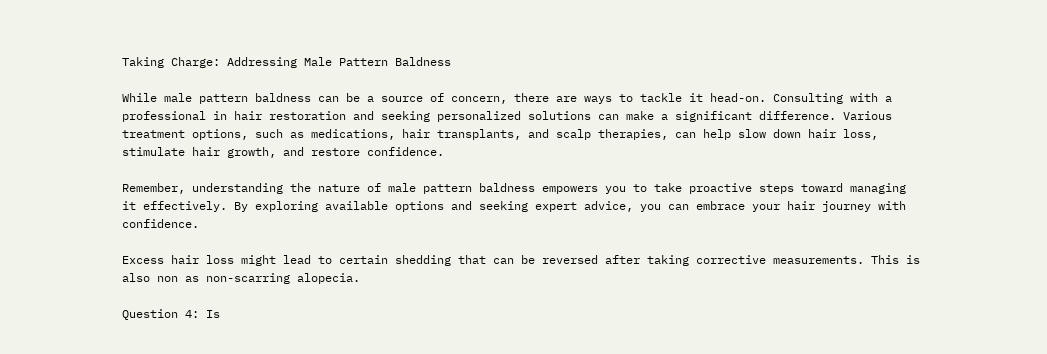Taking Charge: Addressing Male Pattern Baldness

While male pattern baldness can be a source of concern, there are ways to tackle it head-on. Consulting with a professional in hair restoration and seeking personalized solutions can make a significant difference. Various treatment options, such as medications, hair transplants, and scalp therapies, can help slow down hair loss, stimulate hair growth, and restore confidence.

Remember, understanding the nature of male pattern baldness empowers you to take proactive steps toward managing it effectively. By exploring available options and seeking expert advice, you can embrace your hair journey with confidence.

Excess hair loss might lead to certain shedding that can be reversed after taking corrective measurements. This is also non as non-scarring alopecia.

Question 4: Is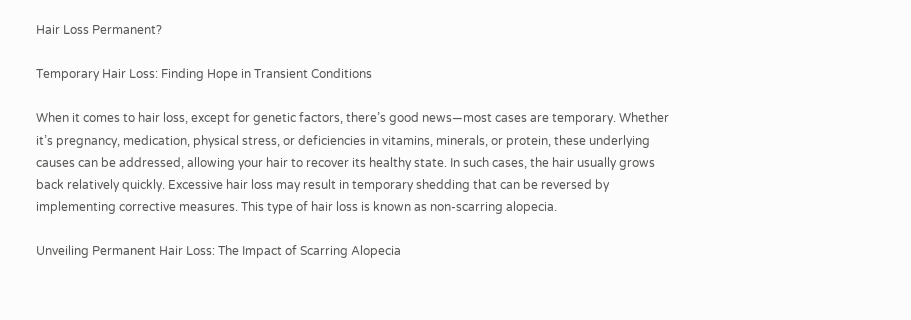Hair Loss Permanent?

Temporary Hair Loss: Finding Hope in Transient Conditions

When it comes to hair loss, except for genetic factors, there’s good news—most cases are temporary. Whether it’s pregnancy, medication, physical stress, or deficiencies in vitamins, minerals, or protein, these underlying causes can be addressed, allowing your hair to recover its healthy state. In such cases, the hair usually grows back relatively quickly. Excessive hair loss may result in temporary shedding that can be reversed by implementing corrective measures. This type of hair loss is known as non-scarring alopecia.

Unveiling Permanent Hair Loss: The Impact of Scarring Alopecia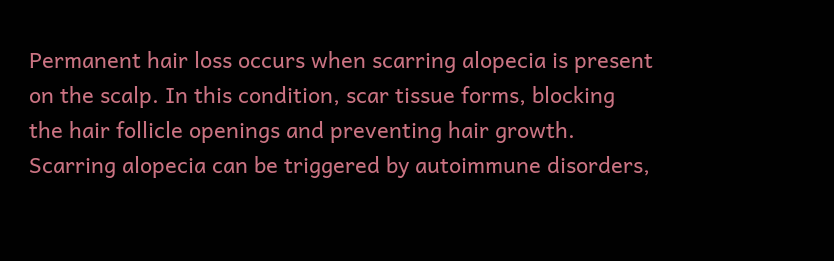Permanent hair loss occurs when scarring alopecia is present on the scalp. In this condition, scar tissue forms, blocking the hair follicle openings and preventing hair growth. Scarring alopecia can be triggered by autoimmune disorders,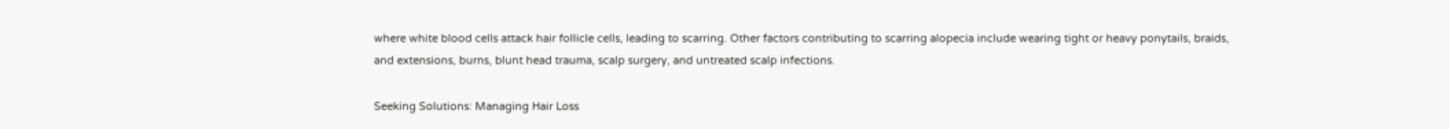where white blood cells attack hair follicle cells, leading to scarring. Other factors contributing to scarring alopecia include wearing tight or heavy ponytails, braids, and extensions, burns, blunt head trauma, scalp surgery, and untreated scalp infections.

Seeking Solutions: Managing Hair Loss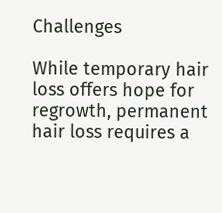Challenges

While temporary hair loss offers hope for regrowth, permanent hair loss requires a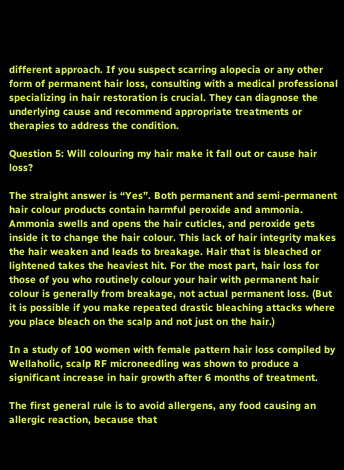different approach. If you suspect scarring alopecia or any other form of permanent hair loss, consulting with a medical professional specializing in hair restoration is crucial. They can diagnose the underlying cause and recommend appropriate treatments or therapies to address the condition.

Question 5: Will colouring my hair make it fall out or cause hair loss?

The straight answer is “Yes”. Both permanent and semi-permanent hair colour products contain harmful peroxide and ammonia. Ammonia swells and opens the hair cuticles, and peroxide gets inside it to change the hair colour. This lack of hair integrity makes the hair weaken and leads to breakage. Hair that is bleached or lightened takes the heaviest hit. For the most part, hair loss for those of you who routinely colour your hair with permanent hair colour is generally from breakage, not actual permanent loss. (But it is possible if you make repeated drastic bleaching attacks where you place bleach on the scalp and not just on the hair.)

In a study of 100 women with female pattern hair loss compiled by Wellaholic, scalp RF microneedling was shown to produce a significant increase in hair growth after 6 months of treatment.

The first general rule is to avoid allergens, any food causing an allergic reaction, because that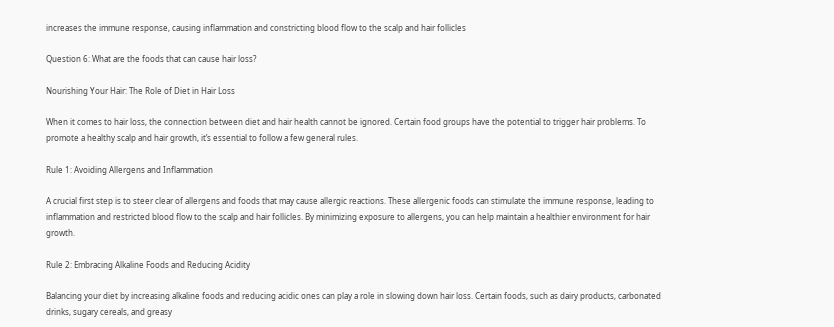increases the immune response, causing inflammation and constricting blood flow to the scalp and hair follicles

Question 6: What are the foods that can cause hair loss?

Nourishing Your Hair: The Role of Diet in Hair Loss

When it comes to hair loss, the connection between diet and hair health cannot be ignored. Certain food groups have the potential to trigger hair problems. To promote a healthy scalp and hair growth, it’s essential to follow a few general rules.

Rule 1: Avoiding Allergens and Inflammation

A crucial first step is to steer clear of allergens and foods that may cause allergic reactions. These allergenic foods can stimulate the immune response, leading to inflammation and restricted blood flow to the scalp and hair follicles. By minimizing exposure to allergens, you can help maintain a healthier environment for hair growth.

Rule 2: Embracing Alkaline Foods and Reducing Acidity

Balancing your diet by increasing alkaline foods and reducing acidic ones can play a role in slowing down hair loss. Certain foods, such as dairy products, carbonated drinks, sugary cereals, and greasy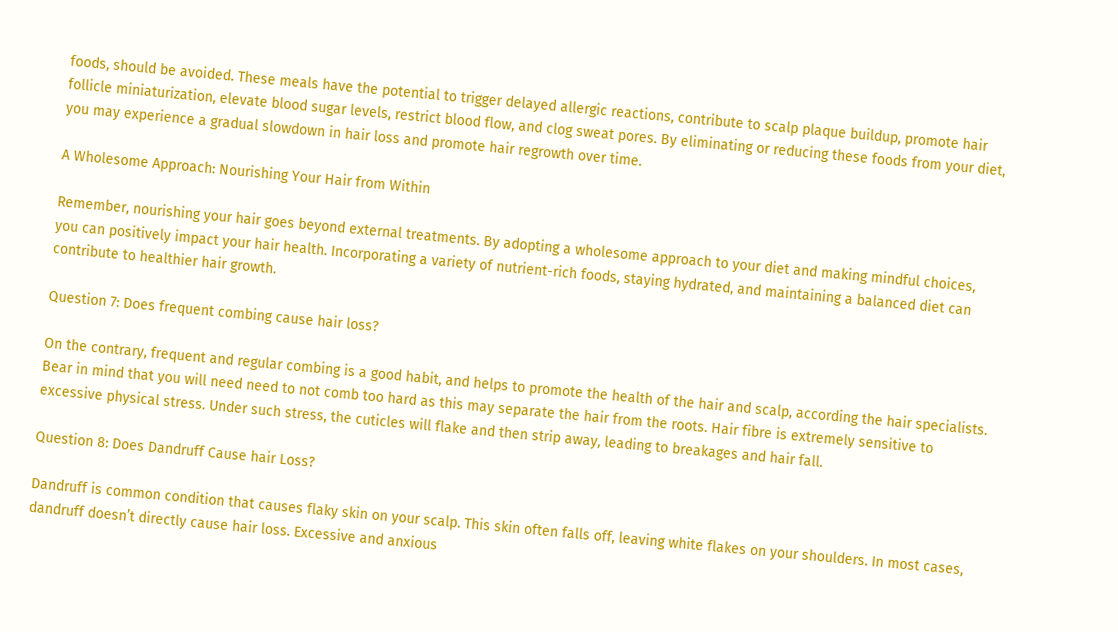foods, should be avoided. These meals have the potential to trigger delayed allergic reactions, contribute to scalp plaque buildup, promote hair follicle miniaturization, elevate blood sugar levels, restrict blood flow, and clog sweat pores. By eliminating or reducing these foods from your diet, you may experience a gradual slowdown in hair loss and promote hair regrowth over time.

A Wholesome Approach: Nourishing Your Hair from Within

Remember, nourishing your hair goes beyond external treatments. By adopting a wholesome approach to your diet and making mindful choices, you can positively impact your hair health. Incorporating a variety of nutrient-rich foods, staying hydrated, and maintaining a balanced diet can contribute to healthier hair growth.

Question 7: Does frequent combing cause hair loss?

On the contrary, frequent and regular combing is a good habit, and helps to promote the health of the hair and scalp, according the hair specialists. Bear in mind that you will need need to not comb too hard as this may separate the hair from the roots. Hair fibre is extremely sensitive to excessive physical stress. Under such stress, the cuticles will flake and then strip away, leading to breakages and hair fall.

Question 8: Does Dandruff Cause hair Loss?

Dandruff is common condition that causes flaky skin on your scalp. This skin often falls off, leaving white flakes on your shoulders. In most cases, dandruff doesn’t directly cause hair loss. Excessive and anxious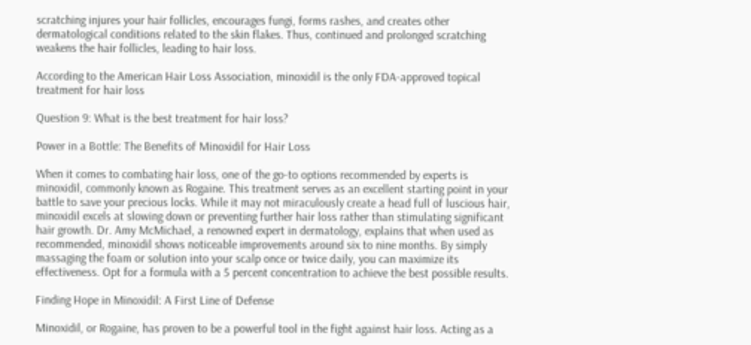scratching injures your hair follicles, encourages fungi, forms rashes, and creates other dermatological conditions related to the skin flakes. Thus, continued and prolonged scratching weakens the hair follicles, leading to hair loss.

According to the American Hair Loss Association, minoxidil is the only FDA-approved topical treatment for hair loss

Question 9: What is the best treatment for hair loss?

Power in a Bottle: The Benefits of Minoxidil for Hair Loss

When it comes to combating hair loss, one of the go-to options recommended by experts is minoxidil, commonly known as Rogaine. This treatment serves as an excellent starting point in your battle to save your precious locks. While it may not miraculously create a head full of luscious hair, minoxidil excels at slowing down or preventing further hair loss rather than stimulating significant hair growth. Dr. Amy McMichael, a renowned expert in dermatology, explains that when used as recommended, minoxidil shows noticeable improvements around six to nine months. By simply massaging the foam or solution into your scalp once or twice daily, you can maximize its effectiveness. Opt for a formula with a 5 percent concentration to achieve the best possible results.

Finding Hope in Minoxidil: A First Line of Defense

Minoxidil, or Rogaine, has proven to be a powerful tool in the fight against hair loss. Acting as a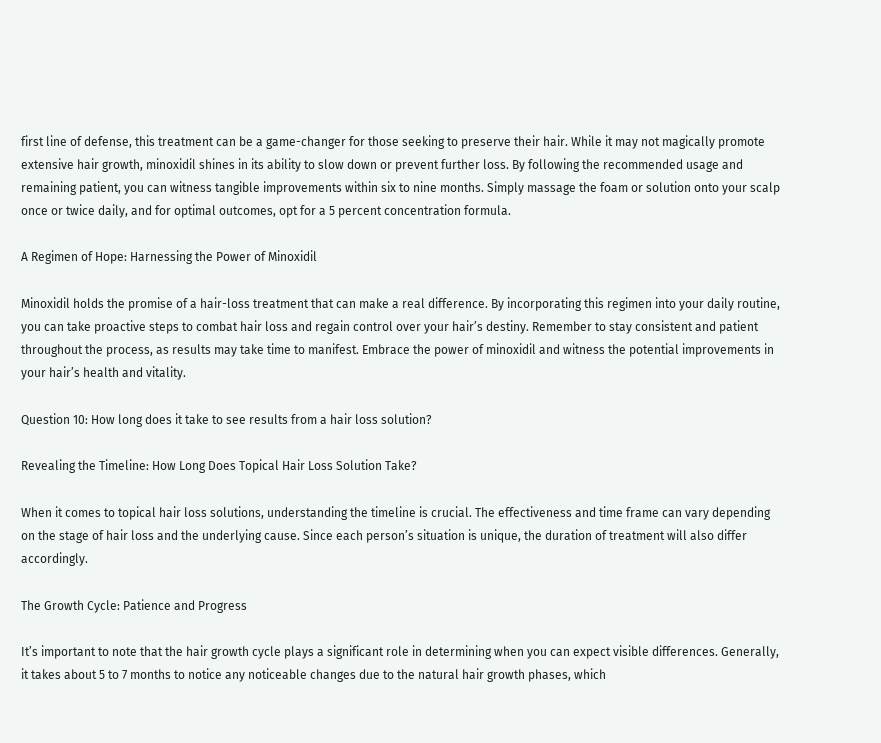first line of defense, this treatment can be a game-changer for those seeking to preserve their hair. While it may not magically promote extensive hair growth, minoxidil shines in its ability to slow down or prevent further loss. By following the recommended usage and remaining patient, you can witness tangible improvements within six to nine months. Simply massage the foam or solution onto your scalp once or twice daily, and for optimal outcomes, opt for a 5 percent concentration formula.

A Regimen of Hope: Harnessing the Power of Minoxidil

Minoxidil holds the promise of a hair-loss treatment that can make a real difference. By incorporating this regimen into your daily routine, you can take proactive steps to combat hair loss and regain control over your hair’s destiny. Remember to stay consistent and patient throughout the process, as results may take time to manifest. Embrace the power of minoxidil and witness the potential improvements in your hair’s health and vitality.

Question 10: How long does it take to see results from a hair loss solution?

Revealing the Timeline: How Long Does Topical Hair Loss Solution Take?

When it comes to topical hair loss solutions, understanding the timeline is crucial. The effectiveness and time frame can vary depending on the stage of hair loss and the underlying cause. Since each person’s situation is unique, the duration of treatment will also differ accordingly.

The Growth Cycle: Patience and Progress

It’s important to note that the hair growth cycle plays a significant role in determining when you can expect visible differences. Generally, it takes about 5 to 7 months to notice any noticeable changes due to the natural hair growth phases, which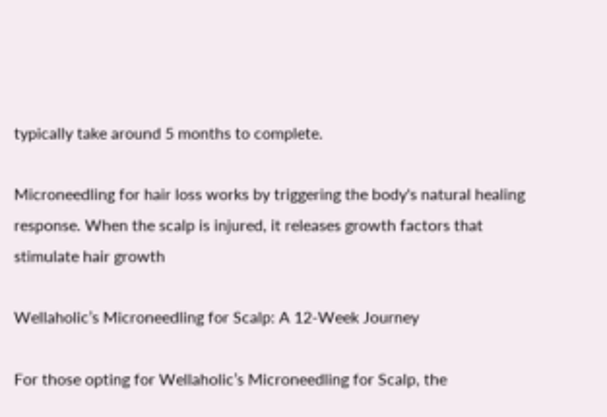typically take around 5 months to complete.

Microneedling for hair loss works by triggering the body's natural healing response. When the scalp is injured, it releases growth factors that stimulate hair growth

Wellaholic’s Microneedling for Scalp: A 12-Week Journey

For those opting for Wellaholic’s Microneedling for Scalp, the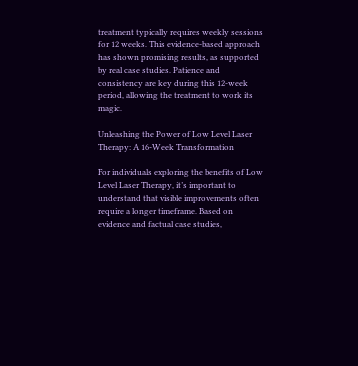treatment typically requires weekly sessions for 12 weeks. This evidence-based approach has shown promising results, as supported by real case studies. Patience and consistency are key during this 12-week period, allowing the treatment to work its magic.

Unleashing the Power of Low Level Laser Therapy: A 16-Week Transformation

For individuals exploring the benefits of Low Level Laser Therapy, it’s important to understand that visible improvements often require a longer timeframe. Based on evidence and factual case studies,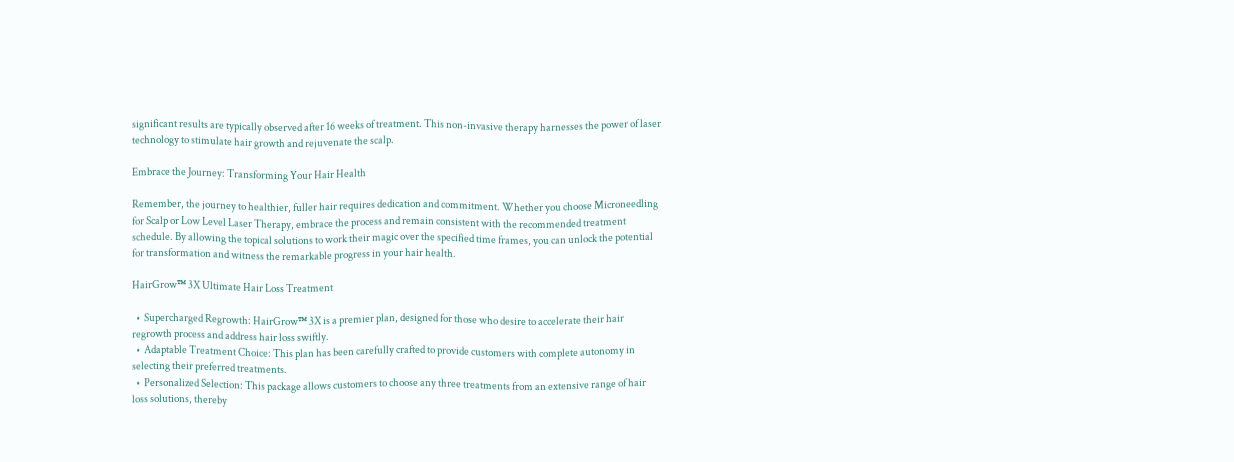significant results are typically observed after 16 weeks of treatment. This non-invasive therapy harnesses the power of laser technology to stimulate hair growth and rejuvenate the scalp.

Embrace the Journey: Transforming Your Hair Health

Remember, the journey to healthier, fuller hair requires dedication and commitment. Whether you choose Microneedling for Scalp or Low Level Laser Therapy, embrace the process and remain consistent with the recommended treatment schedule. By allowing the topical solutions to work their magic over the specified time frames, you can unlock the potential for transformation and witness the remarkable progress in your hair health.

HairGrow™ 3X Ultimate Hair Loss Treatment

  •  Supercharged Regrowth: HairGrow™ 3X is a premier plan, designed for those who desire to accelerate their hair regrowth process and address hair loss swiftly.
  •  Adaptable Treatment Choice: This plan has been carefully crafted to provide customers with complete autonomy in selecting their preferred treatments.
  •  Personalized Selection: This package allows customers to choose any three treatments from an extensive range of hair loss solutions, thereby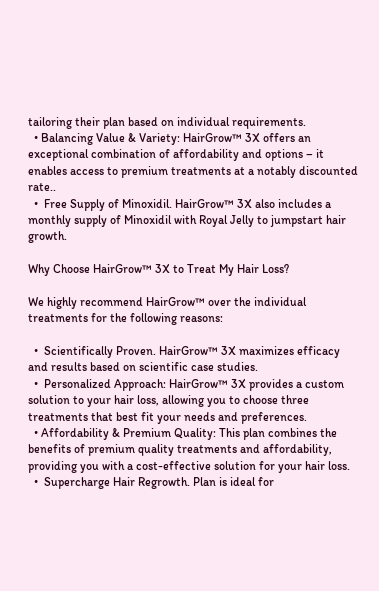tailoring their plan based on individual requirements.
  • Balancing Value & Variety: HairGrow™ 3X offers an exceptional combination of affordability and options – it enables access to premium treatments at a notably discounted rate..
  •  Free Supply of Minoxidil. HairGrow™ 3X also includes a monthly supply of Minoxidil with Royal Jelly to jumpstart hair growth.

Why Choose HairGrow™ 3X to Treat My Hair Loss?

We highly recommend HairGrow™ over the individual treatments for the following reasons:

  •  Scientifically Proven. HairGrow™ 3X maximizes efficacy and results based on scientific case studies.
  •  Personalized Approach: HairGrow™ 3X provides a custom solution to your hair loss, allowing you to choose three treatments that best fit your needs and preferences.
  • Affordability & Premium Quality: This plan combines the benefits of premium quality treatments and affordability, providing you with a cost-effective solution for your hair loss.
  •  Supercharge Hair Regrowth. Plan is ideal for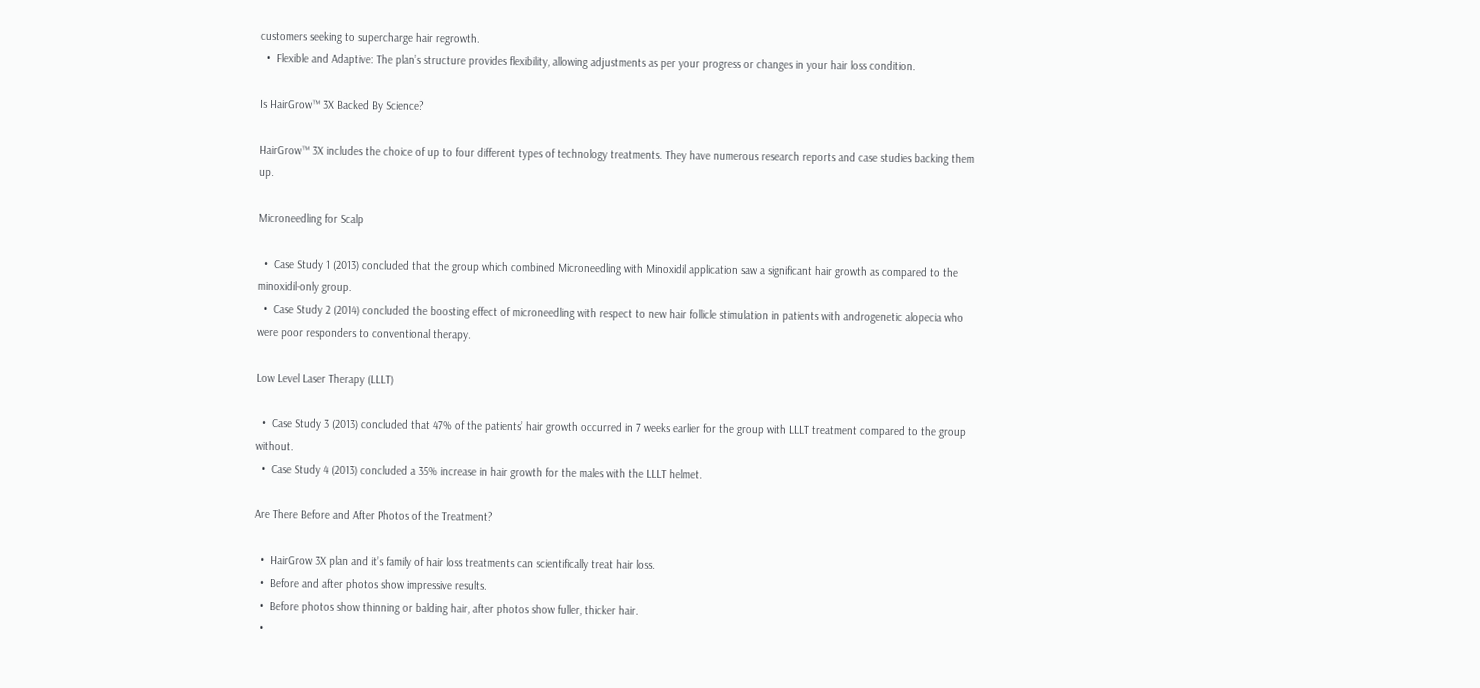customers seeking to supercharge hair regrowth.
  •  Flexible and Adaptive: The plan’s structure provides flexibility, allowing adjustments as per your progress or changes in your hair loss condition.

Is HairGrow™ 3X Backed By Science?

HairGrow™ 3X includes the choice of up to four different types of technology treatments. They have numerous research reports and case studies backing them up.

Microneedling for Scalp

  •  Case Study 1 (2013) concluded that the group which combined Microneedling with Minoxidil application saw a significant hair growth as compared to the minoxidil-only group.
  •  Case Study 2 (2014) concluded the boosting effect of microneedling with respect to new hair follicle stimulation in patients with androgenetic alopecia who were poor responders to conventional therapy.

Low Level Laser Therapy (LLLT)

  •  Case Study 3 (2013) concluded that 47% of the patients’ hair growth occurred in 7 weeks earlier for the group with LLLT treatment compared to the group without.
  •  Case Study 4 (2013) concluded a 35% increase in hair growth for the males with the LLLT helmet.

Are There Before and After Photos of the Treatment?

  •  HairGrow 3X plan and it’s family of hair loss treatments can scientifically treat hair loss.
  •  Before and after photos show impressive results.
  •  Before photos show thinning or balding hair, after photos show fuller, thicker hair.
  •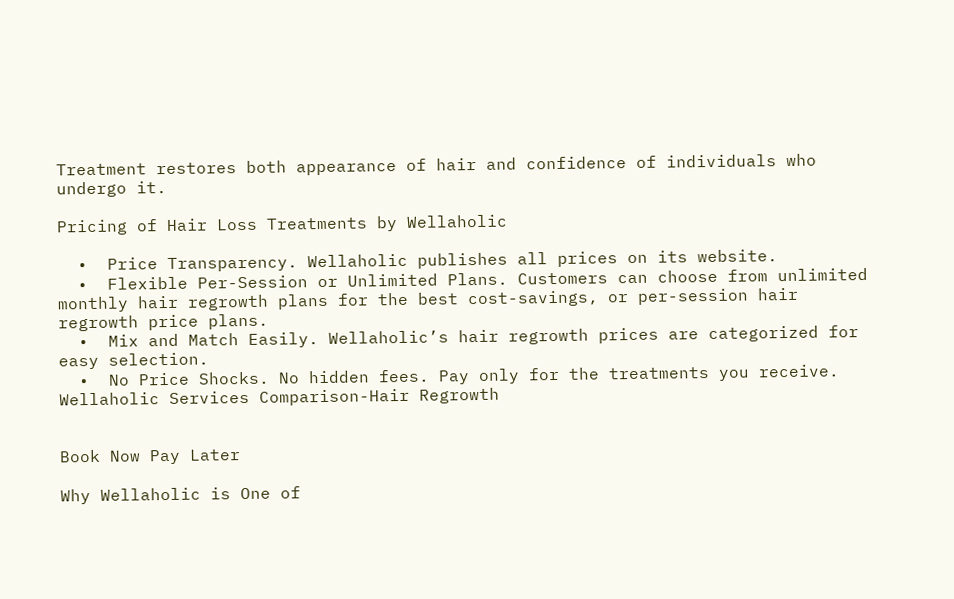Treatment restores both appearance of hair and confidence of individuals who undergo it.

Pricing of Hair Loss Treatments by Wellaholic

  •  Price Transparency. Wellaholic publishes all prices on its website.
  •  Flexible Per-Session or Unlimited Plans. Customers can choose from unlimited monthly hair regrowth plans for the best cost-savings, or per-session hair regrowth price plans.
  •  Mix and Match Easily. Wellaholic’s hair regrowth prices are categorized for easy selection.
  •  No Price Shocks. No hidden fees. Pay only for the treatments you receive.
Wellaholic Services Comparison-Hair Regrowth


Book Now Pay Later

Why Wellaholic is One of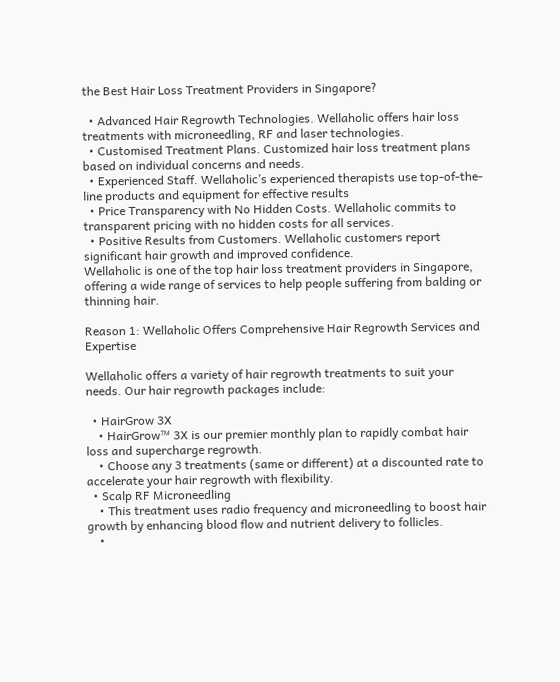the Best Hair Loss Treatment Providers in Singapore?

  • Advanced Hair Regrowth Technologies. Wellaholic offers hair loss treatments with microneedling, RF and laser technologies.
  • Customised Treatment Plans. Customized hair loss treatment plans based on individual concerns and needs.
  • Experienced Staff. Wellaholic’s experienced therapists use top-of-the-line products and equipment for effective results
  • Price Transparency with No Hidden Costs. Wellaholic commits to transparent pricing with no hidden costs for all services.
  • Positive Results from Customers. Wellaholic customers report significant hair growth and improved confidence.
Wellaholic is one of the top hair loss treatment providers in Singapore, offering a wide range of services to help people suffering from balding or thinning hair.

Reason 1: Wellaholic Offers Comprehensive Hair Regrowth Services and Expertise

Wellaholic offers a variety of hair regrowth treatments to suit your needs. Our hair regrowth packages include:

  • HairGrow 3X
    • HairGrow™ 3X is our premier monthly plan to rapidly combat hair loss and supercharge regrowth.
    • Choose any 3 treatments (same or different) at a discounted rate to accelerate your hair regrowth with flexibility.
  • Scalp RF Microneedling
    • This treatment uses radio frequency and microneedling to boost hair growth by enhancing blood flow and nutrient delivery to follicles.
    •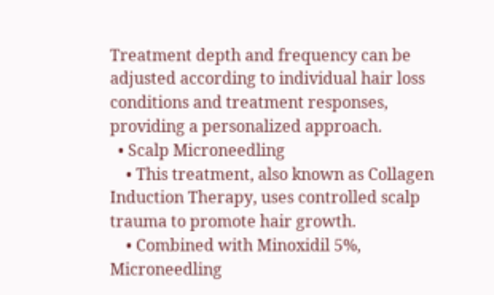Treatment depth and frequency can be adjusted according to individual hair loss conditions and treatment responses, providing a personalized approach.
  • Scalp Microneedling
    • This treatment, also known as Collagen Induction Therapy, uses controlled scalp trauma to promote hair growth.
    • Combined with Minoxidil 5%, Microneedling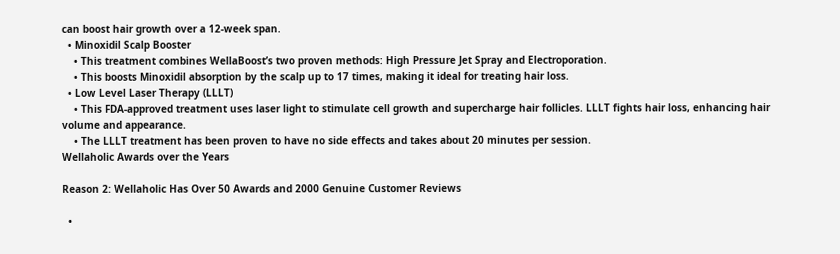can boost hair growth over a 12-week span.
  • Minoxidil Scalp Booster
    • This treatment combines WellaBoost’s two proven methods: High Pressure Jet Spray and Electroporation.
    • This boosts Minoxidil absorption by the scalp up to 17 times, making it ideal for treating hair loss.
  • Low Level Laser Therapy (LLLT)
    • This FDA-approved treatment uses laser light to stimulate cell growth and supercharge hair follicles. LLLT fights hair loss, enhancing hair volume and appearance.
    • The LLLT treatment has been proven to have no side effects and takes about 20 minutes per session.
Wellaholic Awards over the Years

Reason 2: Wellaholic Has Over 50 Awards and 2000 Genuine Customer Reviews

  •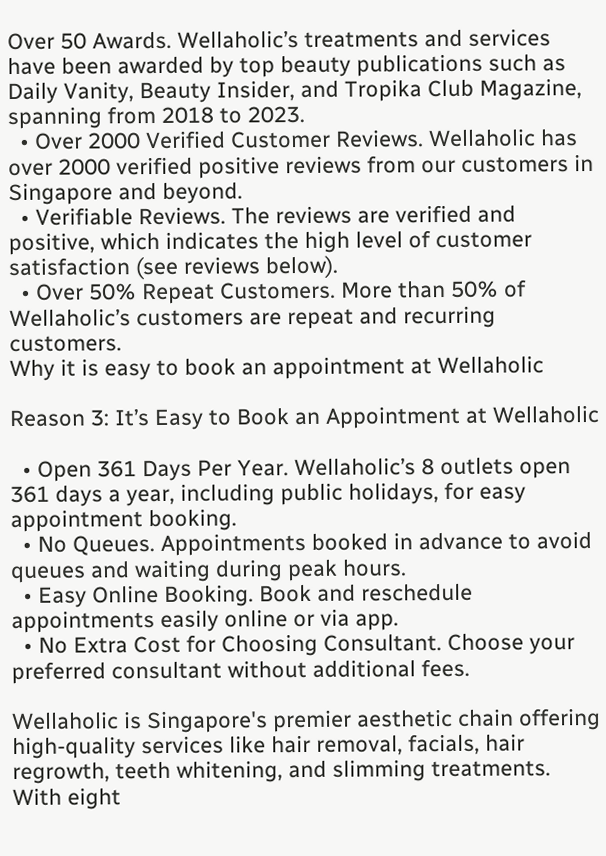Over 50 Awards. Wellaholic’s treatments and services have been awarded by top beauty publications such as Daily Vanity, Beauty Insider, and Tropika Club Magazine, spanning from 2018 to 2023.
  • Over 2000 Verified Customer Reviews. Wellaholic has over 2000 verified positive reviews from our customers in Singapore and beyond.
  • Verifiable Reviews. The reviews are verified and positive, which indicates the high level of customer satisfaction (see reviews below).
  • Over 50% Repeat Customers. More than 50% of Wellaholic’s customers are repeat and recurring customers.
Why it is easy to book an appointment at Wellaholic

Reason 3: It’s Easy to Book an Appointment at Wellaholic

  • Open 361 Days Per Year. Wellaholic’s 8 outlets open 361 days a year, including public holidays, for easy appointment booking.
  • No Queues. Appointments booked in advance to avoid queues and waiting during peak hours.
  • Easy Online Booking. Book and reschedule appointments easily online or via app.
  • No Extra Cost for Choosing Consultant. Choose your preferred consultant without additional fees.

Wellaholic is Singapore's premier aesthetic chain offering high-quality services like hair removal, facials, hair regrowth, teeth whitening, and slimming treatments. With eight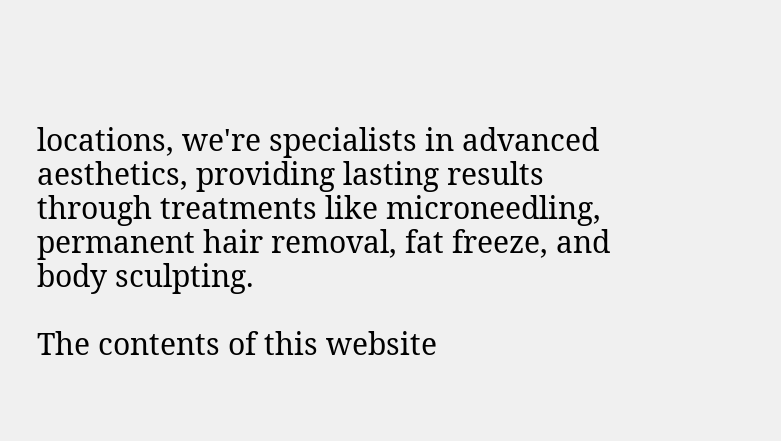locations, we're specialists in advanced aesthetics, providing lasting results through treatments like microneedling, permanent hair removal, fat freeze, and body sculpting.

The contents of this website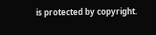is protected by copyright.